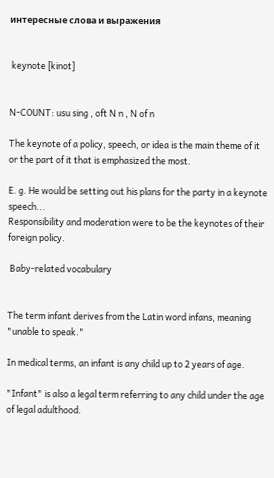интересные слова и выражения


 keynote [kinot]


N-COUNT: usu sing , oft N n , N of n

The keynote of a policy, speech, or idea is the main theme of it or the part of it that is emphasized the most.

E. g. He would be setting out his plans for the party in a keynote speech...
Responsibility and moderation were to be the keynotes of their foreign policy.

 Baby-related vocabulary


The term infant derives from the Latin word infans, meaning "unable to speak."

In medical terms, an infant is any child up to 2 years of age.

"Infant" is also a legal term referring to any child under the age of legal adulthood.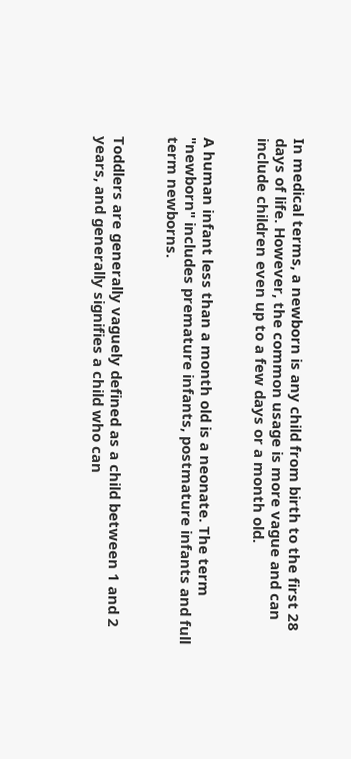In medical terms, a newborn is any child from birth to the first 28 days of life. However, the common usage is more vague and can include children even up to a few days or a month old.


A human infant less than a month old is a neonate. The term "newborn" includes premature infants, postmature infants and full term newborns.


Toddlers are generally vaguely defined as a child between 1 and 2 years, and generally signifies a child who can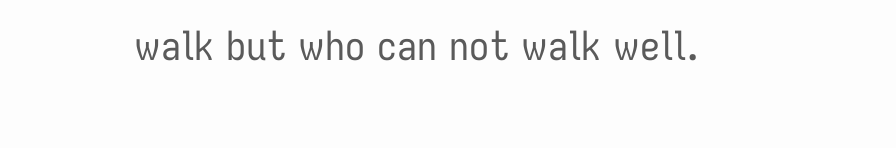walk but who can not walk well.